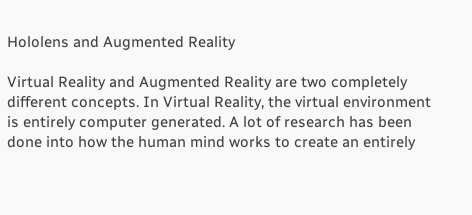Hololens and Augmented Reality

Virtual Reality and Augmented Reality are two completely different concepts. In Virtual Reality, the virtual environment is entirely computer generated. A lot of research has been done into how the human mind works to create an entirely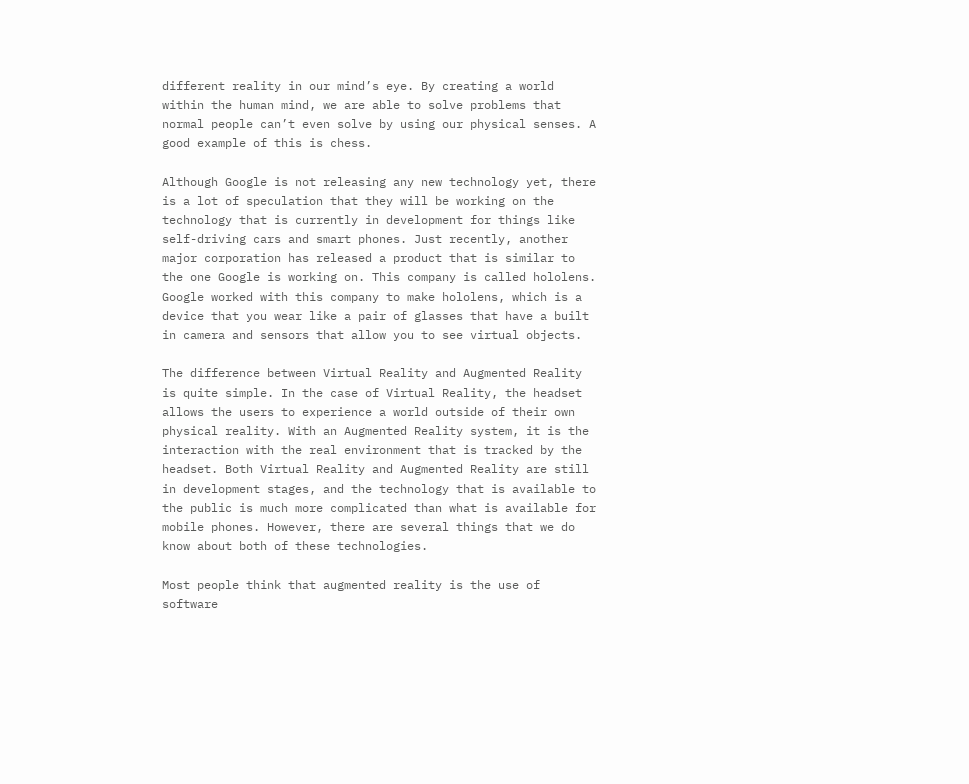different reality in our mind’s eye. By creating a world within the human mind, we are able to solve problems that normal people can’t even solve by using our physical senses. A good example of this is chess.

Although Google is not releasing any new technology yet, there is a lot of speculation that they will be working on the technology that is currently in development for things like self-driving cars and smart phones. Just recently, another major corporation has released a product that is similar to the one Google is working on. This company is called hololens. Google worked with this company to make hololens, which is a device that you wear like a pair of glasses that have a built in camera and sensors that allow you to see virtual objects.

The difference between Virtual Reality and Augmented Reality is quite simple. In the case of Virtual Reality, the headset allows the users to experience a world outside of their own physical reality. With an Augmented Reality system, it is the interaction with the real environment that is tracked by the headset. Both Virtual Reality and Augmented Reality are still in development stages, and the technology that is available to the public is much more complicated than what is available for mobile phones. However, there are several things that we do know about both of these technologies.

Most people think that augmented reality is the use of software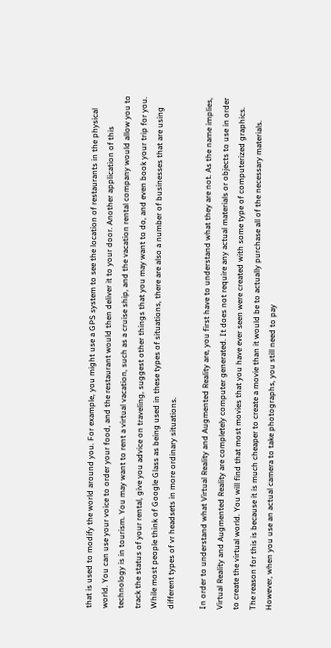that is used to modify the world around you. For example, you might use a GPS system to see the location of restaurants in the physical world. You can use your voice to order your food, and the restaurant would then deliver it to your door. Another application of this technology is in tourism. You may want to rent a virtual vacation, such as a cruise ship, and the vacation rental company would allow you to track the status of your rental, give you advice on traveling, suggest other things that you may want to do, and even book your trip for you. While most people think of Google Glass as being used in these types of situations, there are also a number of businesses that are using different types of vr headsets in more ordinary situations.

In order to understand what Virtual Reality and Augmented Reality are, you first have to understand what they are not. As the name implies, Virtual Reality and Augmented Reality are completely computer generated. It does not require any actual materials or objects to use in order to create the virtual world. You will find that most movies that you have ever seen were created with some type of computerized graphics. The reason for this is because it is much cheaper to create a movie than it would be to actually purchase all of the necessary materials. However, when you use an actual camera to take photographs, you still need to pay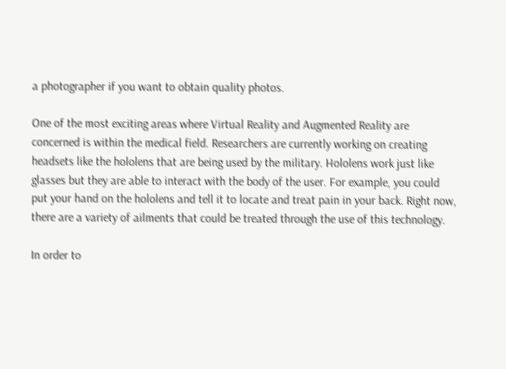a photographer if you want to obtain quality photos.

One of the most exciting areas where Virtual Reality and Augmented Reality are concerned is within the medical field. Researchers are currently working on creating headsets like the hololens that are being used by the military. Hololens work just like glasses but they are able to interact with the body of the user. For example, you could put your hand on the hololens and tell it to locate and treat pain in your back. Right now, there are a variety of ailments that could be treated through the use of this technology.

In order to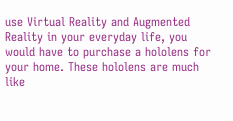use Virtual Reality and Augmented Reality in your everyday life, you would have to purchase a hololens for your home. These hololens are much like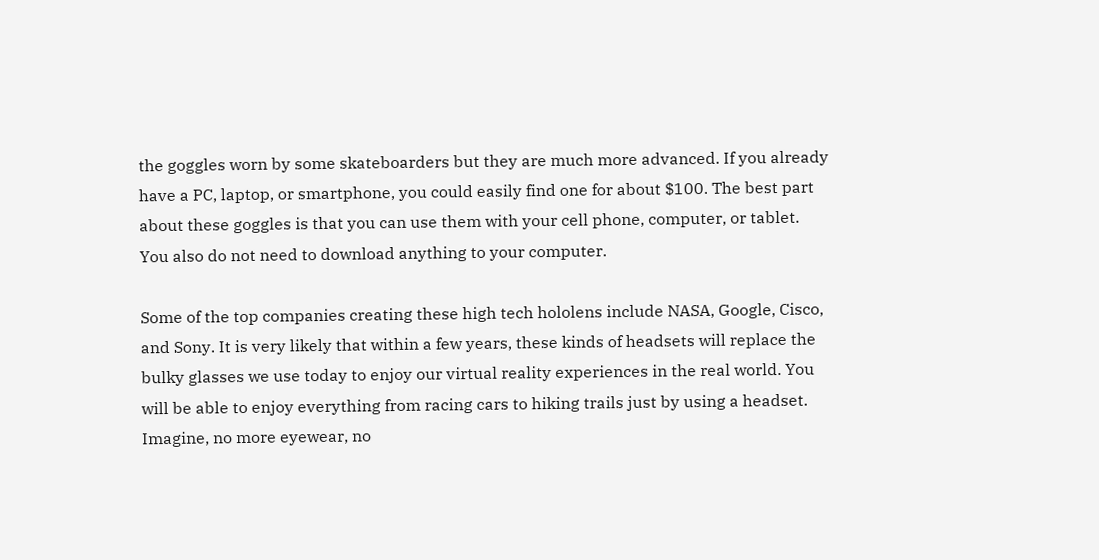the goggles worn by some skateboarders but they are much more advanced. If you already have a PC, laptop, or smartphone, you could easily find one for about $100. The best part about these goggles is that you can use them with your cell phone, computer, or tablet. You also do not need to download anything to your computer.

Some of the top companies creating these high tech hololens include NASA, Google, Cisco, and Sony. It is very likely that within a few years, these kinds of headsets will replace the bulky glasses we use today to enjoy our virtual reality experiences in the real world. You will be able to enjoy everything from racing cars to hiking trails just by using a headset. Imagine, no more eyewear, no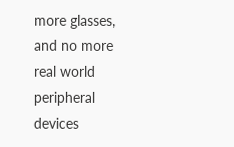more glasses, and no more real world peripheral devices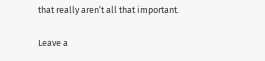that really aren’t all that important.

Leave a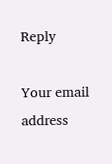Reply

Your email address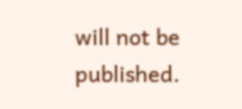will not be published.